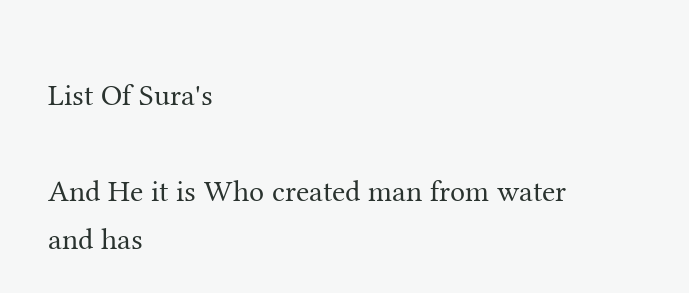List Of Sura's

And He it is Who created man from water and has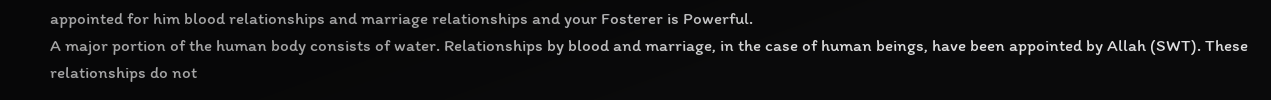appointed for him blood relationships and marriage relationships and your Fosterer is Powerful.
A major portion of the human body consists of water. Relationships by blood and marriage, in the case of human beings, have been appointed by Allah (SWT). These relationships do not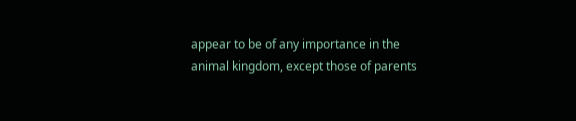appear to be of any importance in the animal kingdom, except those of parents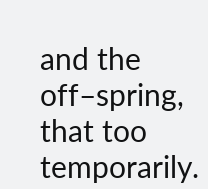and the off–spring, that too temporarily.